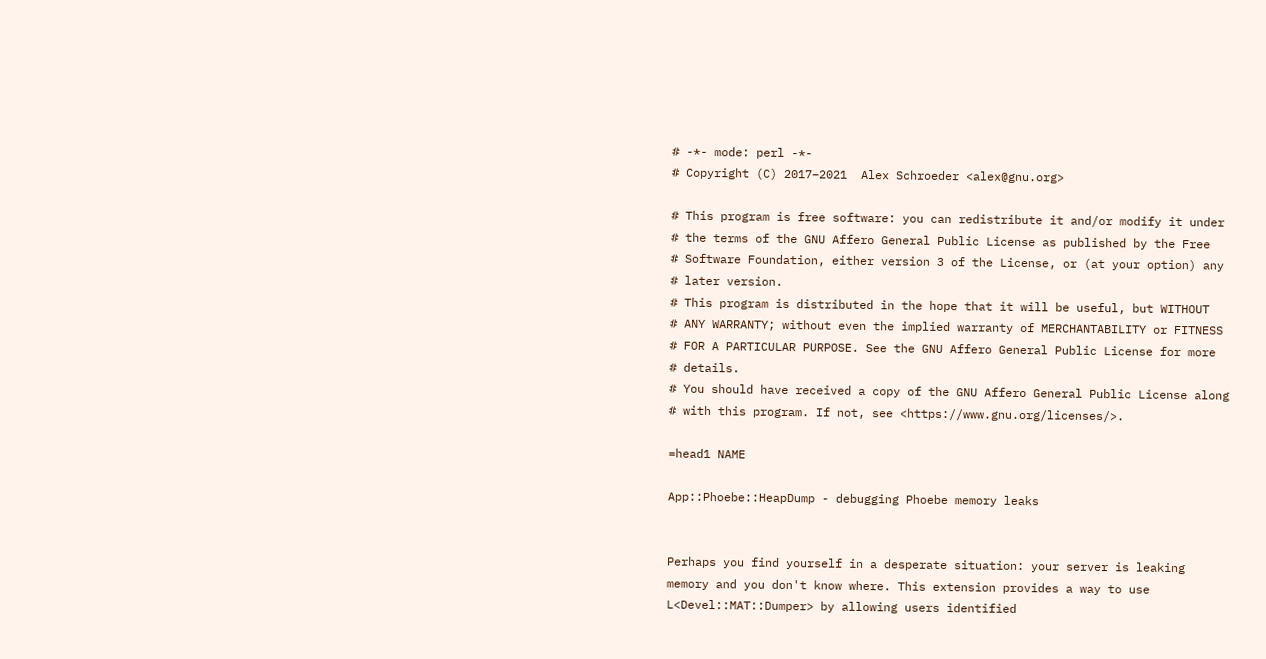# -*- mode: perl -*-
# Copyright (C) 2017–2021  Alex Schroeder <alex@gnu.org>

# This program is free software: you can redistribute it and/or modify it under
# the terms of the GNU Affero General Public License as published by the Free
# Software Foundation, either version 3 of the License, or (at your option) any
# later version.
# This program is distributed in the hope that it will be useful, but WITHOUT
# ANY WARRANTY; without even the implied warranty of MERCHANTABILITY or FITNESS
# FOR A PARTICULAR PURPOSE. See the GNU Affero General Public License for more
# details.
# You should have received a copy of the GNU Affero General Public License along
# with this program. If not, see <https://www.gnu.org/licenses/>.

=head1 NAME

App::Phoebe::HeapDump - debugging Phoebe memory leaks


Perhaps you find yourself in a desperate situation: your server is leaking
memory and you don't know where. This extension provides a way to use
L<Devel::MAT::Dumper> by allowing users identified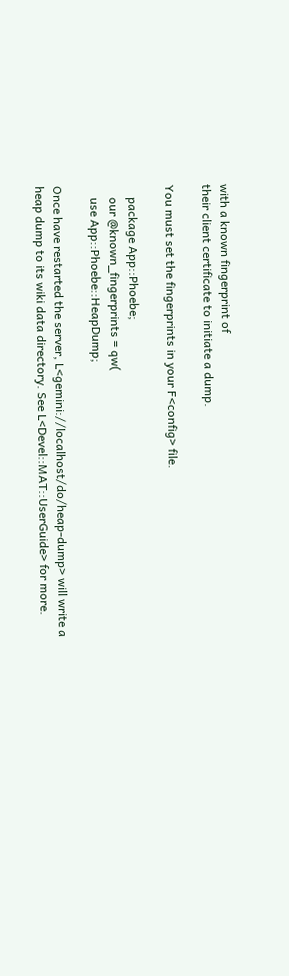with a known fingerprint of
their client certificate to initiate a dump.

You must set the fingerprints in your F<config> file.

    package App::Phoebe;
    our @known_fingerprints = qw(
    use App::Phoebe::HeapDump;

Once have restarted the server, L<gemini://localhost/do/heap-dump> will write a
heap dump to its wiki data directory. See L<Devel::MAT::UserGuide> for more.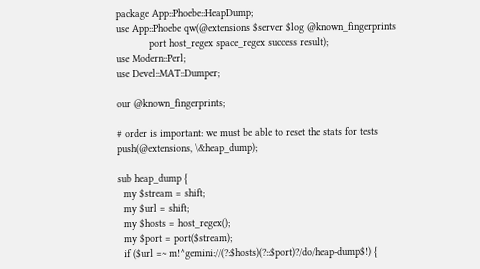package App::Phoebe::HeapDump;
use App::Phoebe qw(@extensions $server $log @known_fingerprints
           port host_regex space_regex success result);
use Modern::Perl;
use Devel::MAT::Dumper;

our @known_fingerprints;

# order is important: we must be able to reset the stats for tests
push(@extensions, \&heap_dump);

sub heap_dump {
  my $stream = shift;
  my $url = shift;
  my $hosts = host_regex();
  my $port = port($stream);
  if ($url =~ m!^gemini://(?:$hosts)(?::$port)?/do/heap-dump$!) {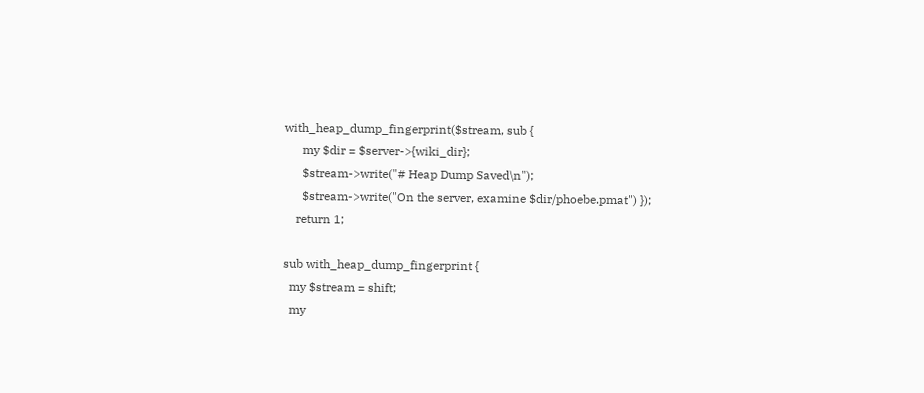with_heap_dump_fingerprint($stream, sub {
      my $dir = $server->{wiki_dir};
      $stream->write("# Heap Dump Saved\n");
      $stream->write("On the server, examine $dir/phoebe.pmat") });
    return 1;

sub with_heap_dump_fingerprint {
  my $stream = shift;
  my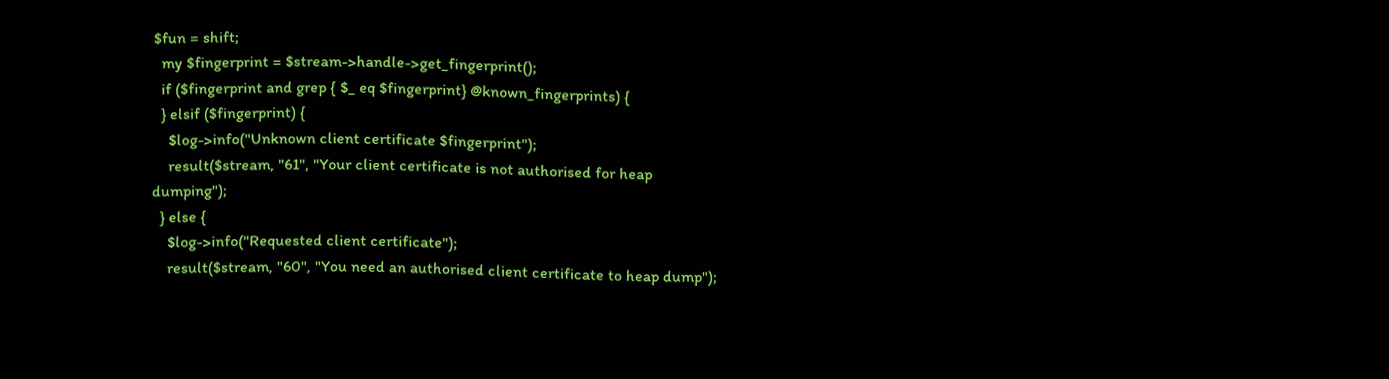$fun = shift;
  my $fingerprint = $stream->handle->get_fingerprint();
  if ($fingerprint and grep { $_ eq $fingerprint} @known_fingerprints) {
  } elsif ($fingerprint) {
    $log->info("Unknown client certificate $fingerprint");
    result($stream, "61", "Your client certificate is not authorised for heap dumping");
  } else {
    $log->info("Requested client certificate");
    result($stream, "60", "You need an authorised client certificate to heap dump");